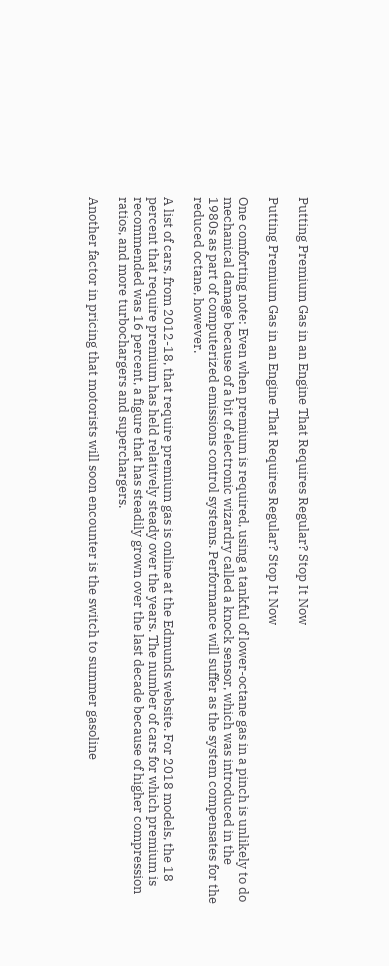Putting Premium Gas in an Engine That Requires Regular? Stop It Now

Putting Premium Gas in an Engine That Requires Regular? Stop It Now

One comforting note: Even when premium is required, using a tankful of lower-octane gas in a pinch is unlikely to do mechanical damage because of a bit of electronic wizardry called a knock sensor, which was introduced in the 1980s as part of computerized emissions control systems. Performance will suffer as the system compensates for the reduced octane, however.

A list of cars, from 2012-18, that require premium gas is online at the Edmunds website. For 2018 models, the 18 percent that require premium has held relatively steady over the years. The number of cars for which premium is recommended was 16 percent, a figure that has steadily grown over the last decade because of higher compression ratios, and more turbochargers and superchargers.

Another factor in pricing that motorists will soon encounter is the switch to summer gasoline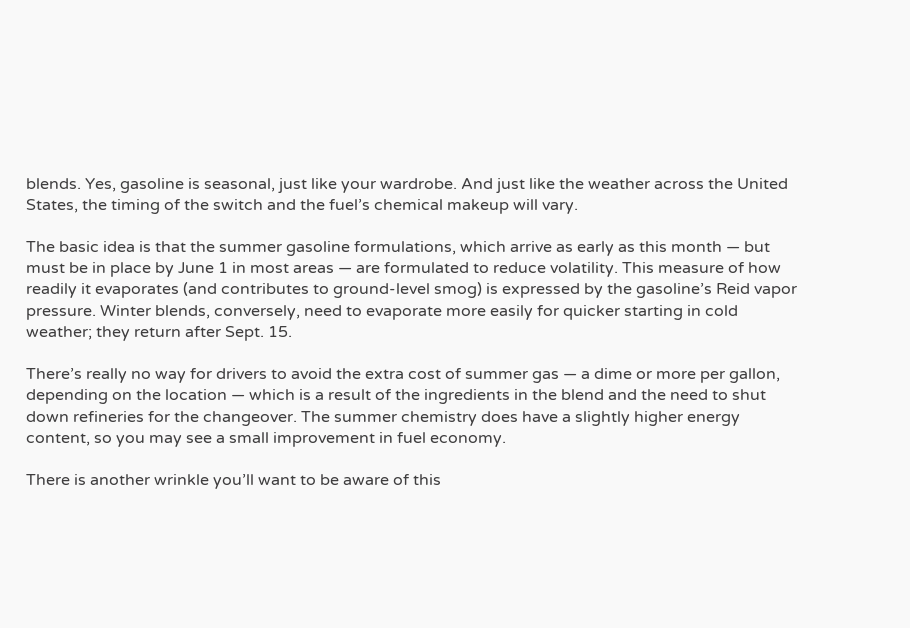blends. Yes, gasoline is seasonal, just like your wardrobe. And just like the weather across the United States, the timing of the switch and the fuel’s chemical makeup will vary.

The basic idea is that the summer gasoline formulations, which arrive as early as this month — but must be in place by June 1 in most areas — are formulated to reduce volatility. This measure of how readily it evaporates (and contributes to ground-level smog) is expressed by the gasoline’s Reid vapor pressure. Winter blends, conversely, need to evaporate more easily for quicker starting in cold weather; they return after Sept. 15.

There’s really no way for drivers to avoid the extra cost of summer gas — a dime or more per gallon, depending on the location — which is a result of the ingredients in the blend and the need to shut down refineries for the changeover. The summer chemistry does have a slightly higher energy content, so you may see a small improvement in fuel economy.

There is another wrinkle you’ll want to be aware of this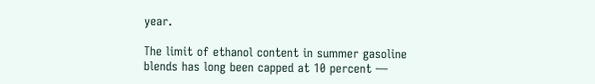year.

The limit of ethanol content in summer gasoline blends has long been capped at 10 percent —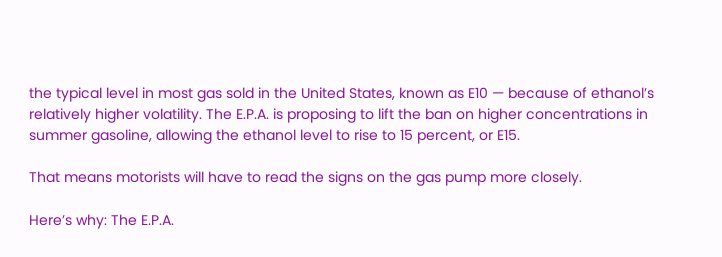the typical level in most gas sold in the United States, known as E10 — because of ethanol’s relatively higher volatility. The E.P.A. is proposing to lift the ban on higher concentrations in summer gasoline, allowing the ethanol level to rise to 15 percent, or E15.

That means motorists will have to read the signs on the gas pump more closely.

Here’s why: The E.P.A.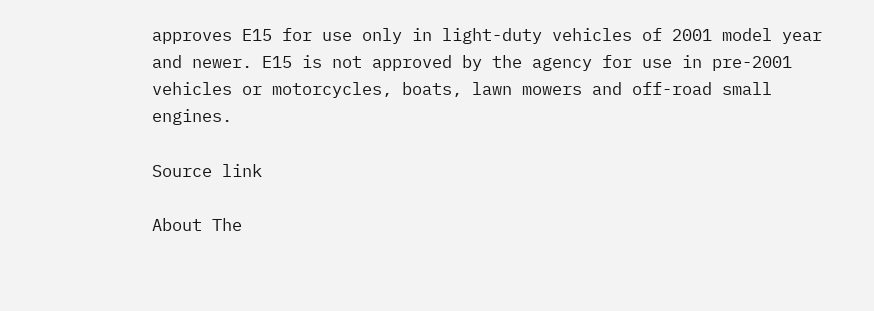approves E15 for use only in light-duty vehicles of 2001 model year and newer. E15 is not approved by the agency for use in pre-2001 vehicles or motorcycles, boats, lawn mowers and off-road small engines.

Source link

About The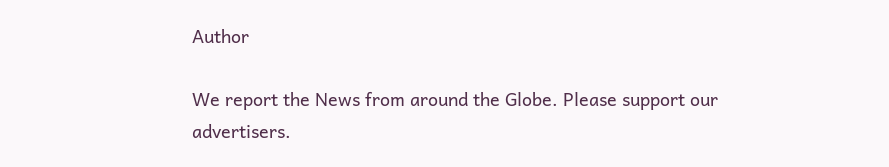Author

We report the News from around the Globe. Please support our advertisers.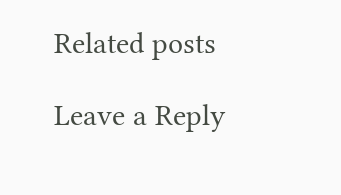Related posts

Leave a Reply